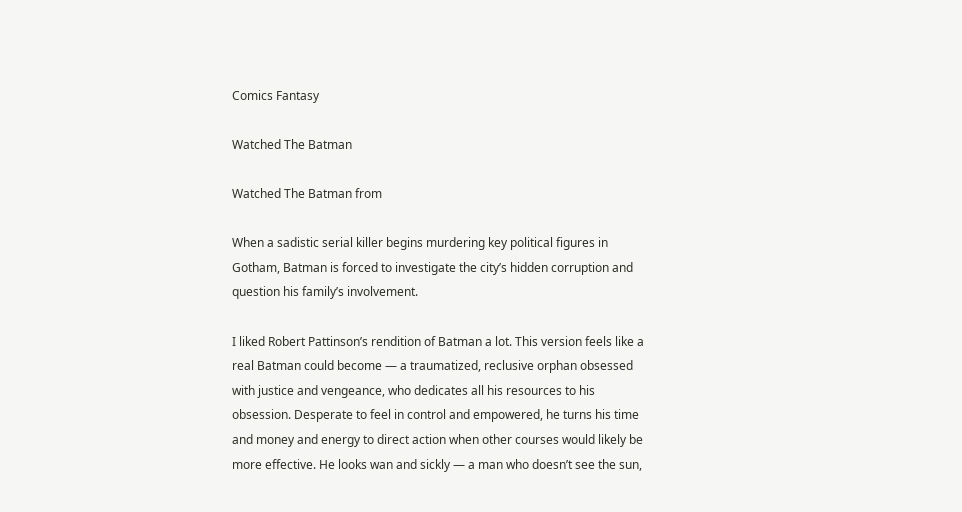Comics Fantasy

Watched The Batman

Watched The Batman from

When a sadistic serial killer begins murdering key political figures in Gotham, Batman is forced to investigate the city’s hidden corruption and question his family’s involvement.

I liked Robert Pattinson’s rendition of Batman a lot. This version feels like a real Batman could become — a traumatized, reclusive orphan obsessed with justice and vengeance, who dedicates all his resources to his obsession. Desperate to feel in control and empowered, he turns his time and money and energy to direct action when other courses would likely be more effective. He looks wan and sickly — a man who doesn’t see the sun,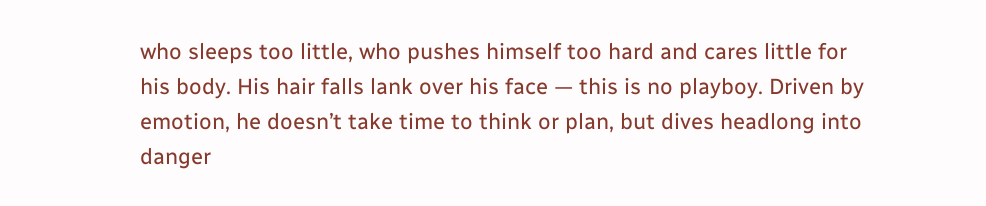who sleeps too little, who pushes himself too hard and cares little for his body. His hair falls lank over his face — this is no playboy. Driven by emotion, he doesn’t take time to think or plan, but dives headlong into danger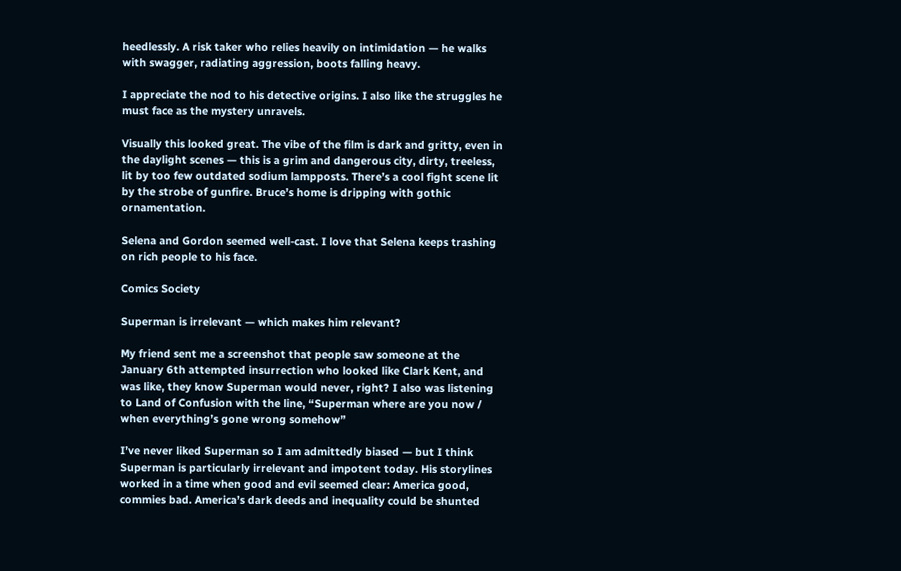heedlessly. A risk taker who relies heavily on intimidation — he walks with swagger, radiating aggression, boots falling heavy.

I appreciate the nod to his detective origins. I also like the struggles he must face as the mystery unravels.

Visually this looked great. The vibe of the film is dark and gritty, even in the daylight scenes — this is a grim and dangerous city, dirty, treeless, lit by too few outdated sodium lampposts. There’s a cool fight scene lit by the strobe of gunfire. Bruce’s home is dripping with gothic ornamentation.

Selena and Gordon seemed well-cast. I love that Selena keeps trashing on rich people to his face.

Comics Society

Superman is irrelevant — which makes him relevant?

My friend sent me a screenshot that people saw someone at the January 6th attempted insurrection who looked like Clark Kent, and was like, they know Superman would never, right? I also was listening to Land of Confusion with the line, “Superman where are you now / when everything’s gone wrong somehow”

I’ve never liked Superman so I am admittedly biased — but I think Superman is particularly irrelevant and impotent today. His storylines worked in a time when good and evil seemed clear: America good, commies bad. America’s dark deeds and inequality could be shunted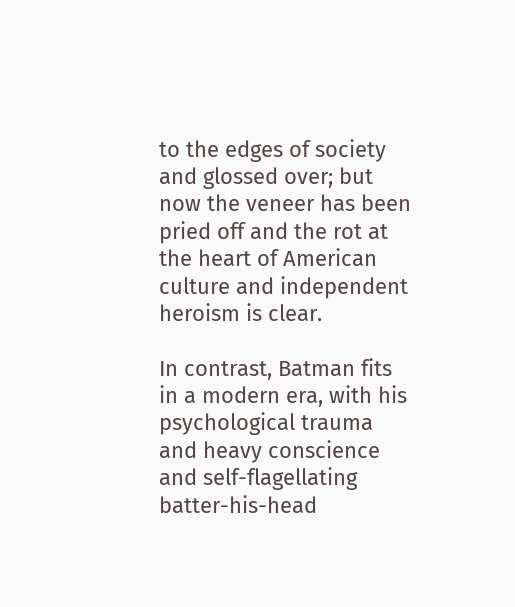to the edges of society and glossed over; but now the veneer has been pried off and the rot at the heart of American culture and independent heroism is clear.

In contrast, Batman fits in a modern era, with his psychological trauma and heavy conscience and self-flagellating batter-his-head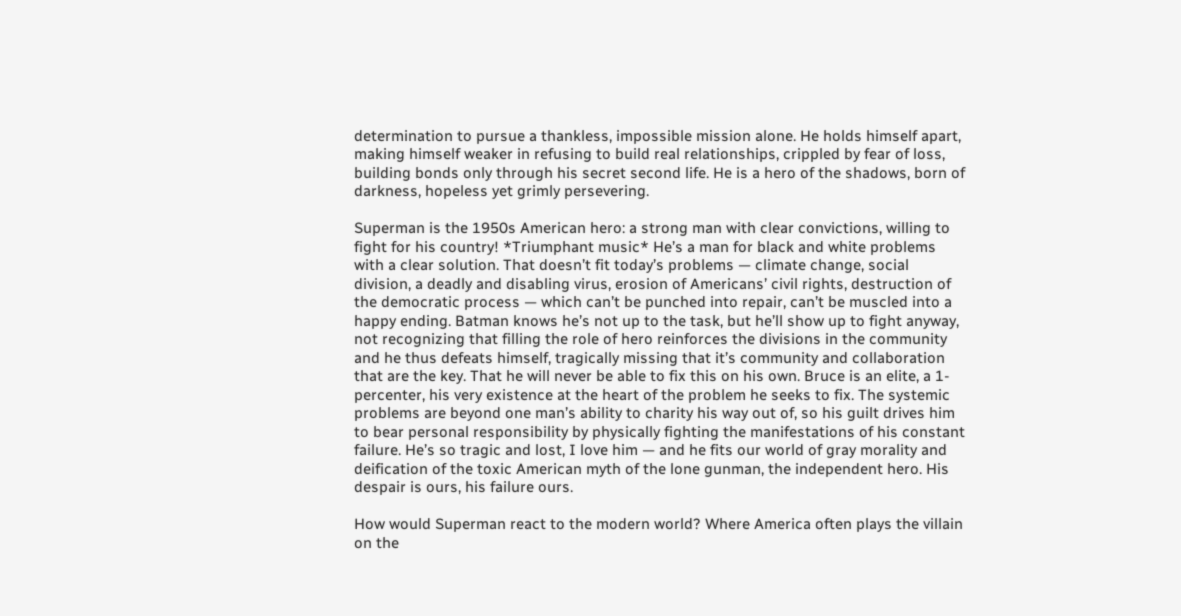determination to pursue a thankless, impossible mission alone. He holds himself apart, making himself weaker in refusing to build real relationships, crippled by fear of loss, building bonds only through his secret second life. He is a hero of the shadows, born of darkness, hopeless yet grimly persevering.

Superman is the 1950s American hero: a strong man with clear convictions, willing to fight for his country! *Triumphant music* He’s a man for black and white problems with a clear solution. That doesn’t fit today’s problems — climate change, social division, a deadly and disabling virus, erosion of Americans’ civil rights, destruction of the democratic process — which can’t be punched into repair, can’t be muscled into a happy ending. Batman knows he’s not up to the task, but he’ll show up to fight anyway, not recognizing that filling the role of hero reinforces the divisions in the community and he thus defeats himself, tragically missing that it’s community and collaboration that are the key. That he will never be able to fix this on his own. Bruce is an elite, a 1-percenter, his very existence at the heart of the problem he seeks to fix. The systemic problems are beyond one man’s ability to charity his way out of, so his guilt drives him to bear personal responsibility by physically fighting the manifestations of his constant failure. He’s so tragic and lost, I love him — and he fits our world of gray morality and deification of the toxic American myth of the lone gunman, the independent hero. His despair is ours, his failure ours.

How would Superman react to the modern world? Where America often plays the villain on the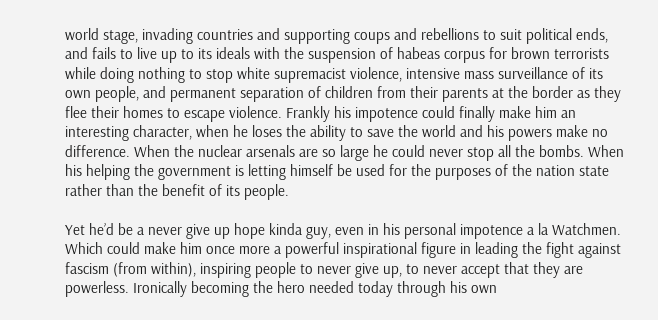world stage, invading countries and supporting coups and rebellions to suit political ends, and fails to live up to its ideals with the suspension of habeas corpus for brown terrorists while doing nothing to stop white supremacist violence, intensive mass surveillance of its own people, and permanent separation of children from their parents at the border as they flee their homes to escape violence. Frankly his impotence could finally make him an interesting character, when he loses the ability to save the world and his powers make no difference. When the nuclear arsenals are so large he could never stop all the bombs. When his helping the government is letting himself be used for the purposes of the nation state rather than the benefit of its people.

Yet he’d be a never give up hope kinda guy, even in his personal impotence a la Watchmen. Which could make him once more a powerful inspirational figure in leading the fight against fascism (from within), inspiring people to never give up, to never accept that they are powerless. Ironically becoming the hero needed today through his own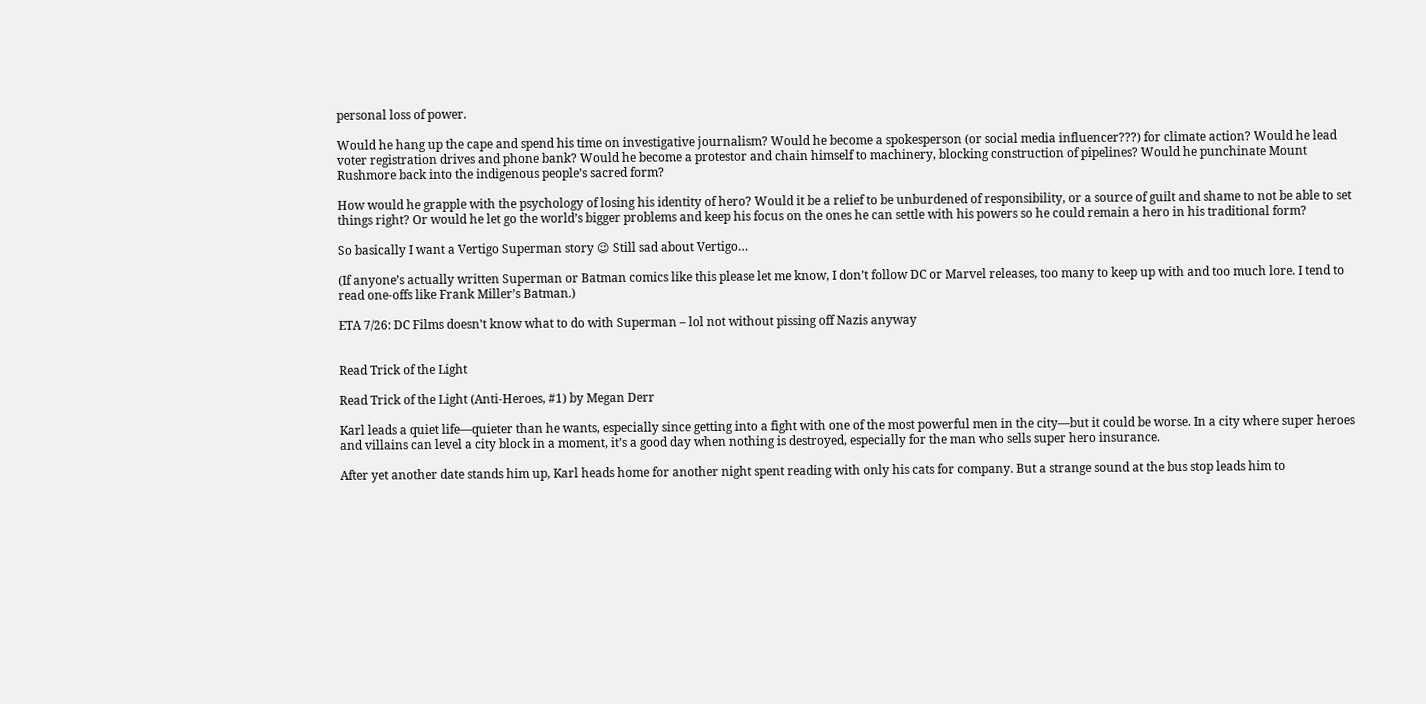personal loss of power.

Would he hang up the cape and spend his time on investigative journalism? Would he become a spokesperson (or social media influencer???) for climate action? Would he lead voter registration drives and phone bank? Would he become a protestor and chain himself to machinery, blocking construction of pipelines? Would he punchinate Mount Rushmore back into the indigenous people’s sacred form?

How would he grapple with the psychology of losing his identity of hero? Would it be a relief to be unburdened of responsibility, or a source of guilt and shame to not be able to set things right? Or would he let go the world’s bigger problems and keep his focus on the ones he can settle with his powers so he could remain a hero in his traditional form?

So basically I want a Vertigo Superman story 😉 Still sad about Vertigo…

(If anyone’s actually written Superman or Batman comics like this please let me know, I don’t follow DC or Marvel releases, too many to keep up with and too much lore. I tend to read one-offs like Frank Miller’s Batman.)

ETA 7/26: DC Films doesn’t know what to do with Superman – lol not without pissing off Nazis anyway


Read Trick of the Light

Read Trick of the Light (Anti-Heroes, #1) by Megan Derr

Karl leads a quiet life—quieter than he wants, especially since getting into a fight with one of the most powerful men in the city—but it could be worse. In a city where super heroes and villains can level a city block in a moment, it’s a good day when nothing is destroyed, especially for the man who sells super hero insurance.

After yet another date stands him up, Karl heads home for another night spent reading with only his cats for company. But a strange sound at the bus stop leads him to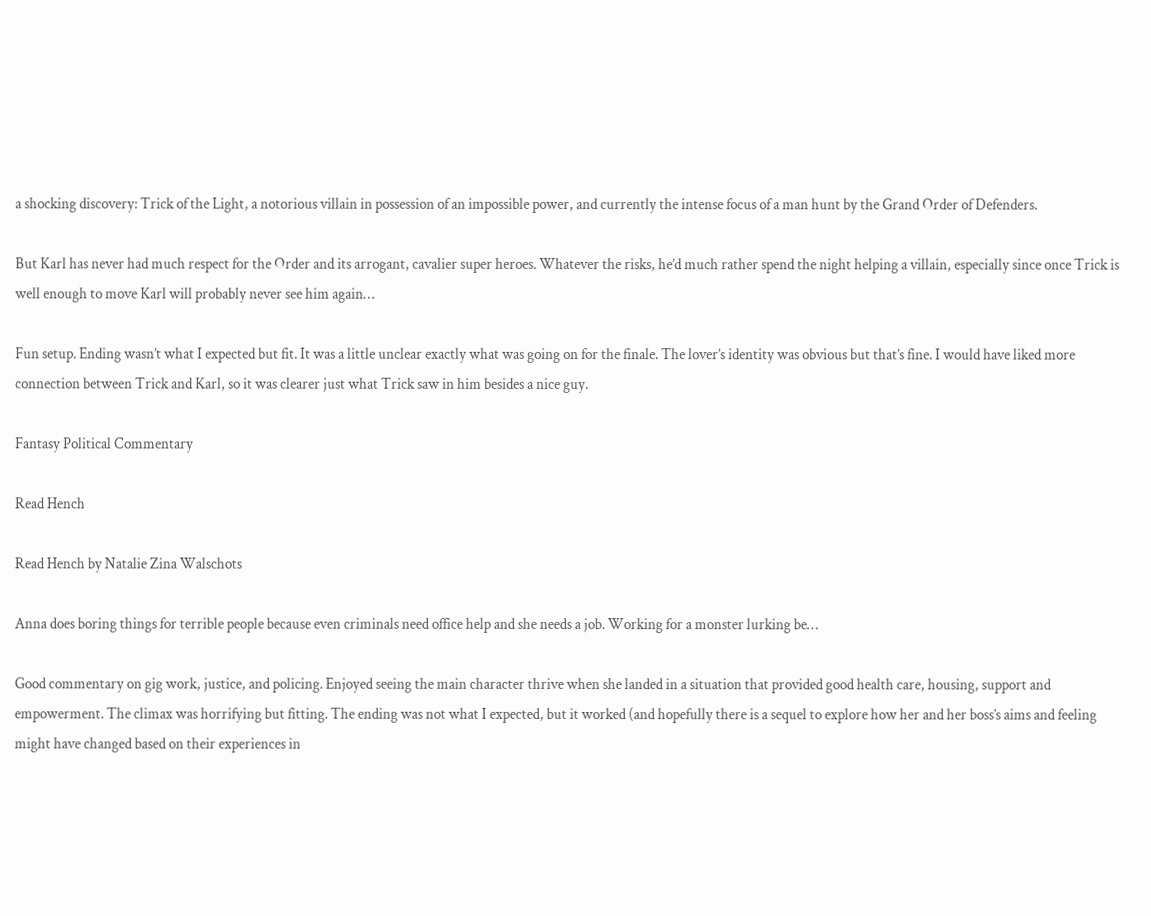a shocking discovery: Trick of the Light, a notorious villain in possession of an impossible power, and currently the intense focus of a man hunt by the Grand Order of Defenders.

But Karl has never had much respect for the Order and its arrogant, cavalier super heroes. Whatever the risks, he’d much rather spend the night helping a villain, especially since once Trick is well enough to move Karl will probably never see him again…

Fun setup. Ending wasn’t what I expected but fit. It was a little unclear exactly what was going on for the finale. The lover’s identity was obvious but that’s fine. I would have liked more connection between Trick and Karl, so it was clearer just what Trick saw in him besides a nice guy.

Fantasy Political Commentary

Read Hench

Read Hench by Natalie Zina Walschots

Anna does boring things for terrible people because even criminals need office help and she needs a job. Working for a monster lurking be…

Good commentary on gig work, justice, and policing. Enjoyed seeing the main character thrive when she landed in a situation that provided good health care, housing, support and empowerment. The climax was horrifying but fitting. The ending was not what I expected, but it worked (and hopefully there is a sequel to explore how her and her boss’s aims and feeling might have changed based on their experiences in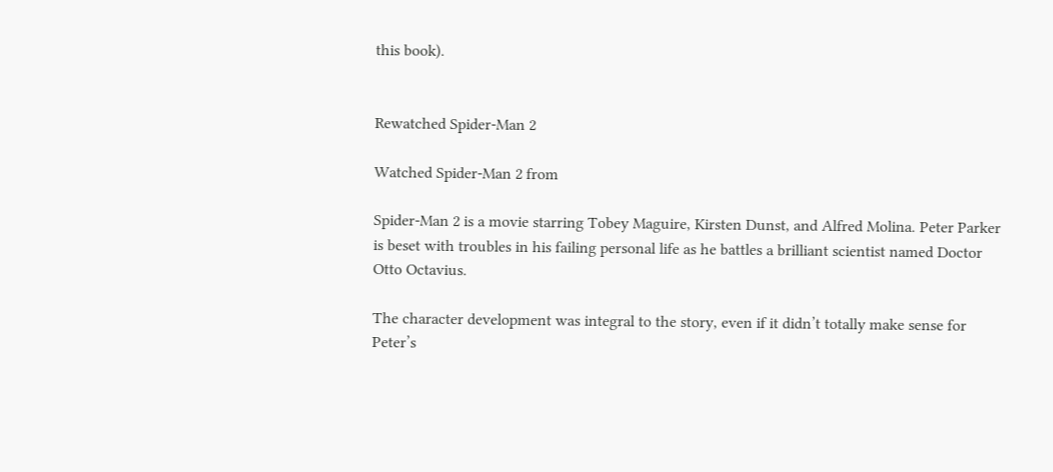this book).


Rewatched Spider-Man 2

Watched Spider-Man 2 from

Spider-Man 2 is a movie starring Tobey Maguire, Kirsten Dunst, and Alfred Molina. Peter Parker is beset with troubles in his failing personal life as he battles a brilliant scientist named Doctor Otto Octavius.

The character development was integral to the story, even if it didn’t totally make sense for Peter’s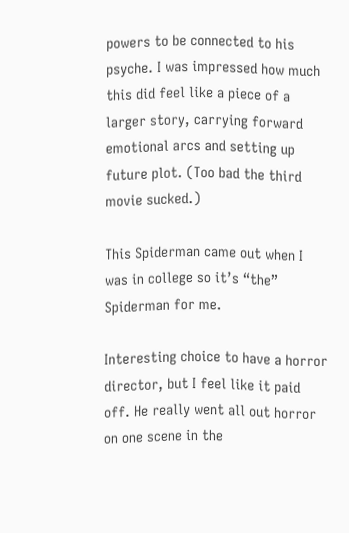powers to be connected to his psyche. I was impressed how much this did feel like a piece of a larger story, carrying forward emotional arcs and setting up future plot. (Too bad the third movie sucked.)

This Spiderman came out when I was in college so it’s “the” Spiderman for me.

Interesting choice to have a horror director, but I feel like it paid off. He really went all out horror on one scene in the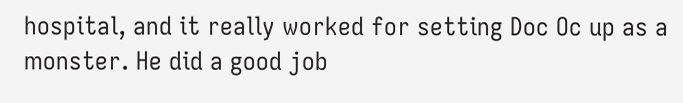hospital, and it really worked for setting Doc Oc up as a monster. He did a good job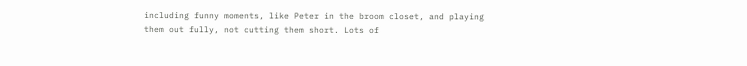including funny moments, like Peter in the broom closet, and playing them out fully, not cutting them short. Lots of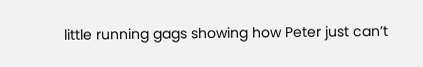little running gags showing how Peter just can’t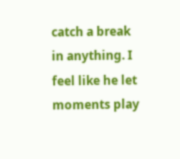catch a break in anything. I feel like he let moments play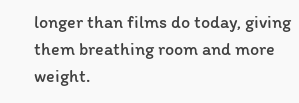longer than films do today, giving them breathing room and more weight.